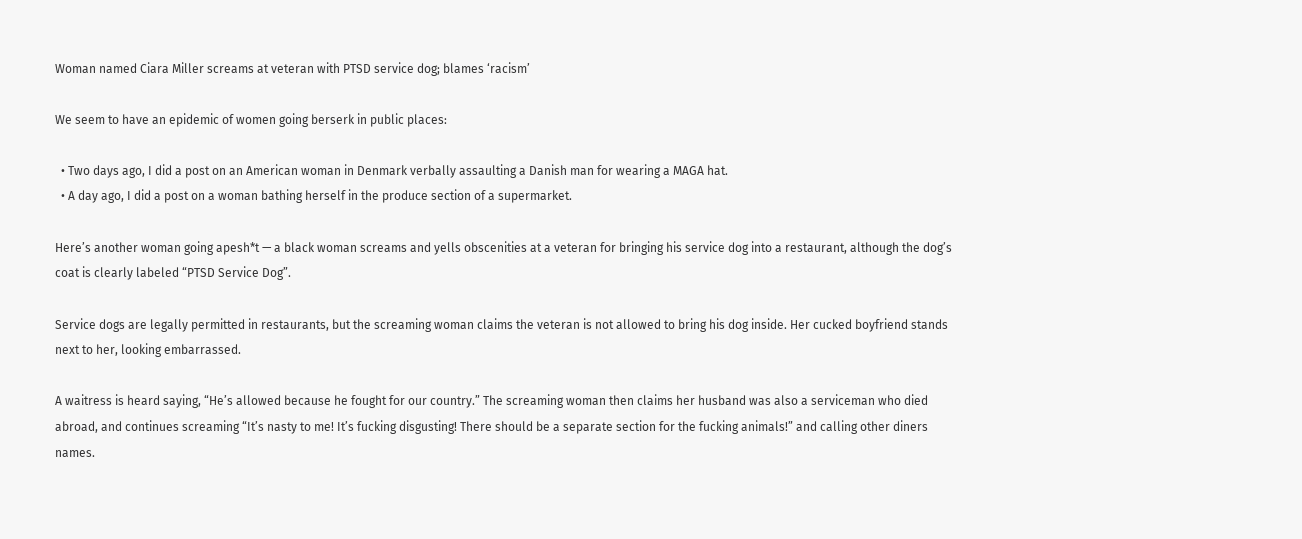Woman named Ciara Miller screams at veteran with PTSD service dog; blames ‘racism’

We seem to have an epidemic of women going berserk in public places:

  • Two days ago, I did a post on an American woman in Denmark verbally assaulting a Danish man for wearing a MAGA hat.
  • A day ago, I did a post on a woman bathing herself in the produce section of a supermarket.

Here’s another woman going apesh*t — a black woman screams and yells obscenities at a veteran for bringing his service dog into a restaurant, although the dog’s coat is clearly labeled “PTSD Service Dog”.

Service dogs are legally permitted in restaurants, but the screaming woman claims the veteran is not allowed to bring his dog inside. Her cucked boyfriend stands next to her, looking embarrassed.

A waitress is heard saying, “He’s allowed because he fought for our country.” The screaming woman then claims her husband was also a serviceman who died abroad, and continues screaming “It’s nasty to me! It’s fucking disgusting! There should be a separate section for the fucking animals!” and calling other diners names.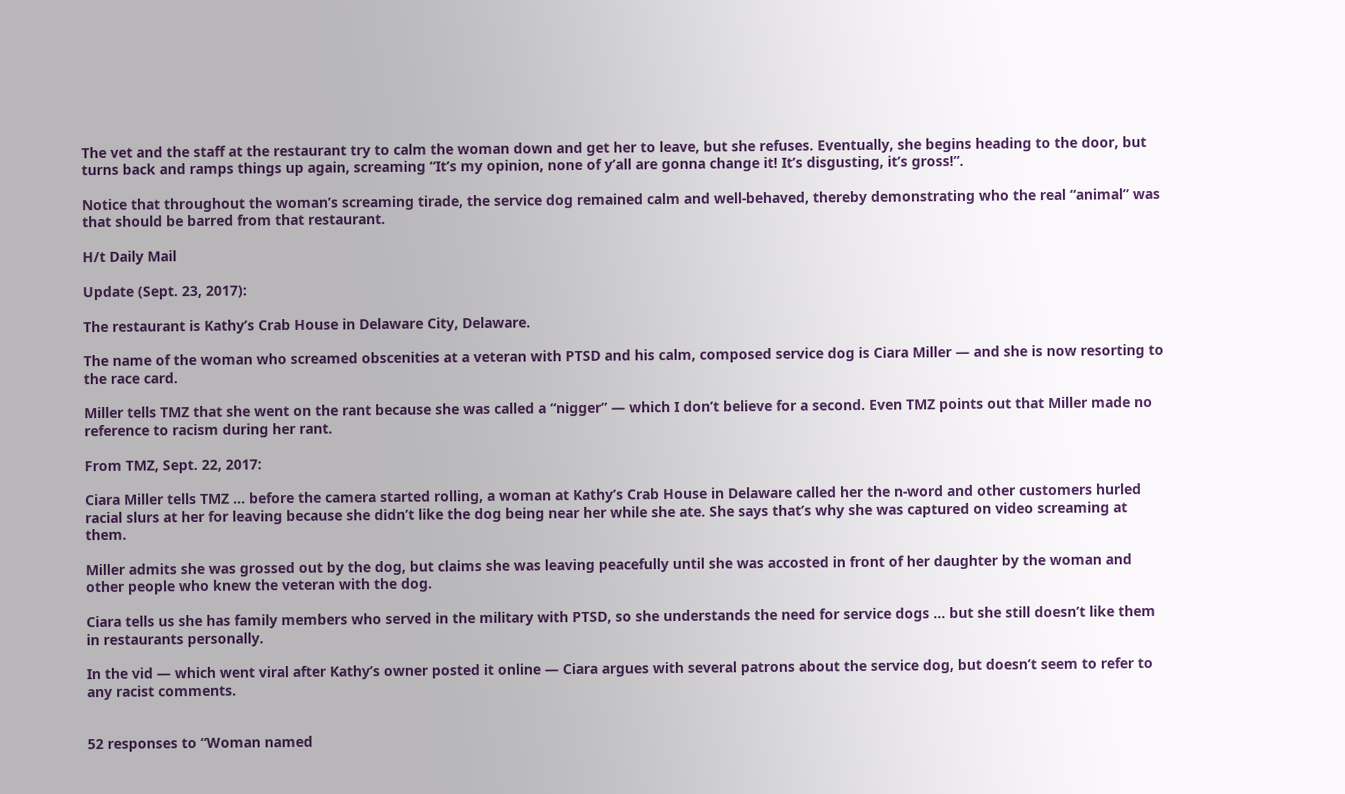The vet and the staff at the restaurant try to calm the woman down and get her to leave, but she refuses. Eventually, she begins heading to the door, but turns back and ramps things up again, screaming “It’s my opinion, none of y’all are gonna change it! It’s disgusting, it’s gross!”.

Notice that throughout the woman’s screaming tirade, the service dog remained calm and well-behaved, thereby demonstrating who the real “animal” was that should be barred from that restaurant.

H/t Daily Mail

Update (Sept. 23, 2017):

The restaurant is Kathy’s Crab House in Delaware City, Delaware.

The name of the woman who screamed obscenities at a veteran with PTSD and his calm, composed service dog is Ciara Miller — and she is now resorting to the race card.

Miller tells TMZ that she went on the rant because she was called a “nigger” — which I don’t believe for a second. Even TMZ points out that Miller made no reference to racism during her rant.

From TMZ, Sept. 22, 2017:

Ciara Miller tells TMZ … before the camera started rolling, a woman at Kathy’s Crab House in Delaware called her the n-word and other customers hurled racial slurs at her for leaving because she didn’t like the dog being near her while she ate. She says that’s why she was captured on video screaming at them.

Miller admits she was grossed out by the dog, but claims she was leaving peacefully until she was accosted in front of her daughter by the woman and other people who knew the veteran with the dog.

Ciara tells us she has family members who served in the military with PTSD, so she understands the need for service dogs … but she still doesn’t like them in restaurants personally.

In the vid — which went viral after Kathy’s owner posted it online — Ciara argues with several patrons about the service dog, but doesn’t seem to refer to any racist comments.


52 responses to “Woman named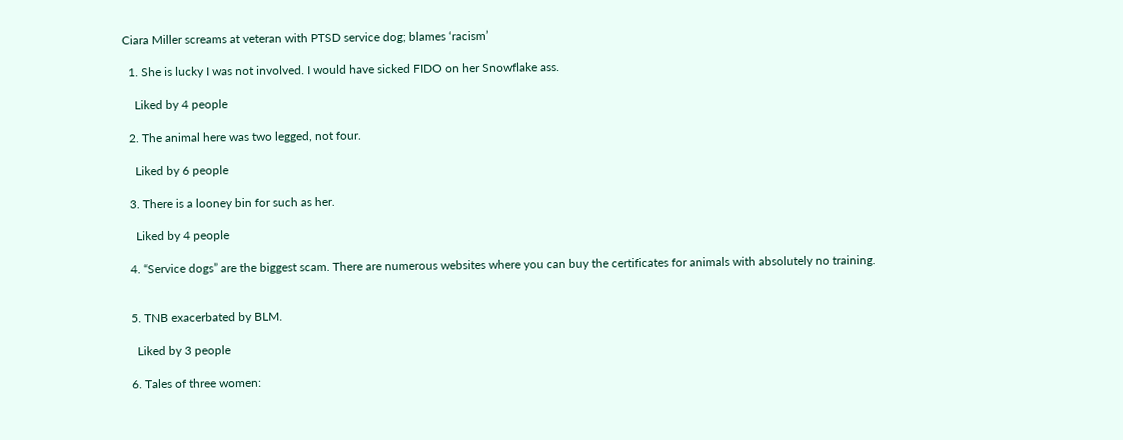Ciara Miller screams at veteran with PTSD service dog; blames ‘racism’

  1. She is lucky I was not involved. I would have sicked FIDO on her Snowflake ass.

    Liked by 4 people

  2. The animal here was two legged, not four.

    Liked by 6 people

  3. There is a looney bin for such as her.

    Liked by 4 people

  4. “Service dogs” are the biggest scam. There are numerous websites where you can buy the certificates for animals with absolutely no training.


  5. TNB exacerbated by BLM.

    Liked by 3 people

  6. Tales of three women: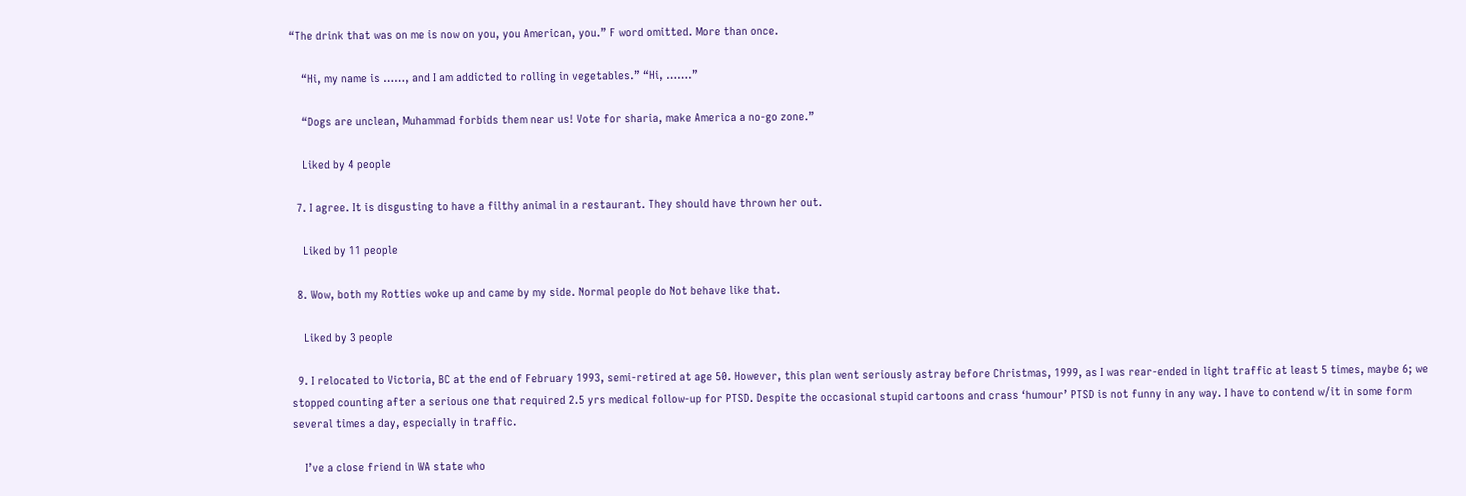“The drink that was on me is now on you, you American, you.” F word omitted. More than once.

    “Hi, my name is ……, and I am addicted to rolling in vegetables.” “Hi, …….”

    “Dogs are unclean, Muhammad forbids them near us! Vote for sharia, make America a no-go zone.”

    Liked by 4 people

  7. I agree. It is disgusting to have a filthy animal in a restaurant. They should have thrown her out.

    Liked by 11 people

  8. Wow, both my Rotties woke up and came by my side. Normal people do Not behave like that.

    Liked by 3 people

  9. I relocated to Victoria, BC at the end of February 1993, semi-retired at age 50. However, this plan went seriously astray before Christmas, 1999, as I was rear-ended in light traffic at least 5 times, maybe 6; we stopped counting after a serious one that required 2.5 yrs medical follow-up for PTSD. Despite the occasional stupid cartoons and crass ‘humour’ PTSD is not funny in any way. I have to contend w/it in some form several times a day, especially in traffic.

    I’ve a close friend in WA state who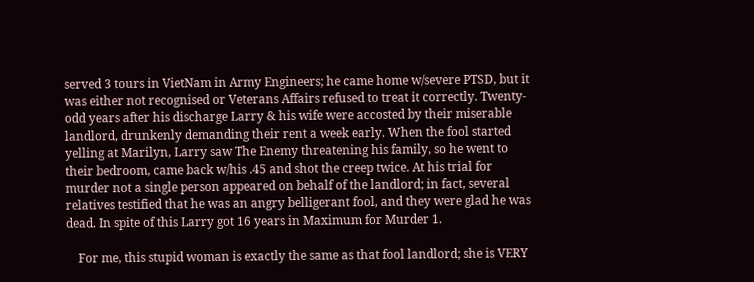served 3 tours in VietNam in Army Engineers; he came home w/severe PTSD, but it was either not recognised or Veterans Affairs refused to treat it correctly. Twenty-odd years after his discharge Larry & his wife were accosted by their miserable landlord, drunkenly demanding their rent a week early. When the fool started yelling at Marilyn, Larry saw The Enemy threatening his family, so he went to their bedroom, came back w/his .45 and shot the creep twice. At his trial for murder not a single person appeared on behalf of the landlord; in fact, several relatives testified that he was an angry belligerant fool, and they were glad he was dead. In spite of this Larry got 16 years in Maximum for Murder 1.

    For me, this stupid woman is exactly the same as that fool landlord; she is VERY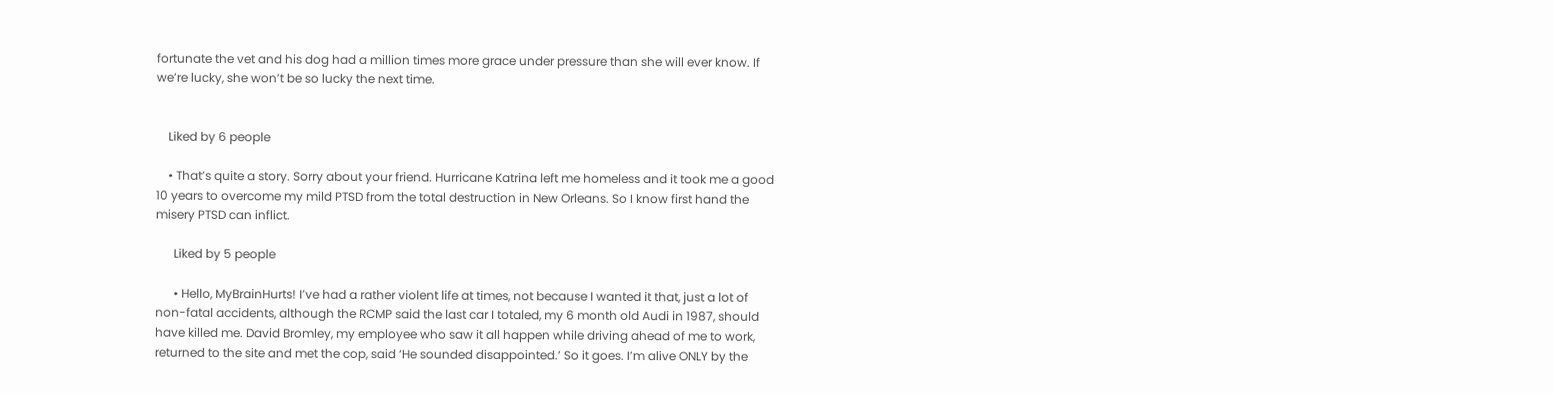fortunate the vet and his dog had a million times more grace under pressure than she will ever know. If we’re lucky, she won’t be so lucky the next time.


    Liked by 6 people

    • That’s quite a story. Sorry about your friend. Hurricane Katrina left me homeless and it took me a good 10 years to overcome my mild PTSD from the total destruction in New Orleans. So I know first hand the misery PTSD can inflict.

      Liked by 5 people

      • Hello, MyBrainHurts! I’ve had a rather violent life at times, not because I wanted it that, just a lot of non-fatal accidents, although the RCMP said the last car I totaled, my 6 month old Audi in 1987, should have killed me. David Bromley, my employee who saw it all happen while driving ahead of me to work, returned to the site and met the cop, said ‘He sounded disappointed.’ So it goes. I’m alive ONLY by the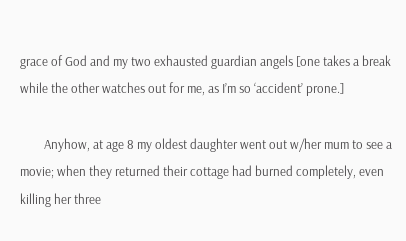grace of God and my two exhausted guardian angels [one takes a break while the other watches out for me, as I’m so ‘accident’ prone.]

        Anyhow, at age 8 my oldest daughter went out w/her mum to see a movie; when they returned their cottage had burned completely, even killing her three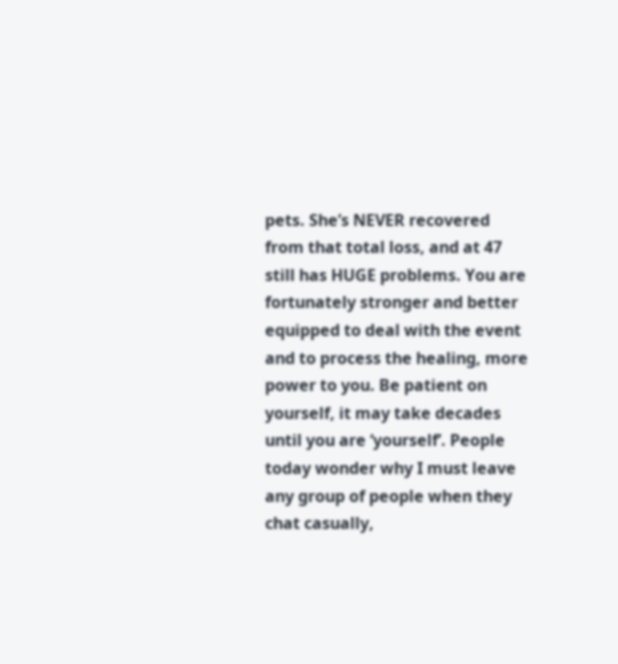pets. She’s NEVER recovered from that total loss, and at 47 still has HUGE problems. You are fortunately stronger and better equipped to deal with the event and to process the healing, more power to you. Be patient on yourself, it may take decades until you are ‘yourself’. People today wonder why I must leave any group of people when they chat casually,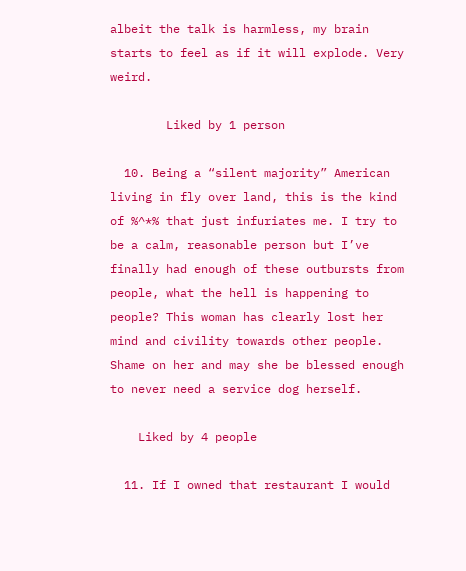albeit the talk is harmless, my brain starts to feel as if it will explode. Very weird.

        Liked by 1 person

  10. Being a “silent majority” American living in fly over land, this is the kind of %^*% that just infuriates me. I try to be a calm, reasonable person but I’ve finally had enough of these outbursts from people, what the hell is happening to people? This woman has clearly lost her mind and civility towards other people. Shame on her and may she be blessed enough to never need a service dog herself.

    Liked by 4 people

  11. If I owned that restaurant I would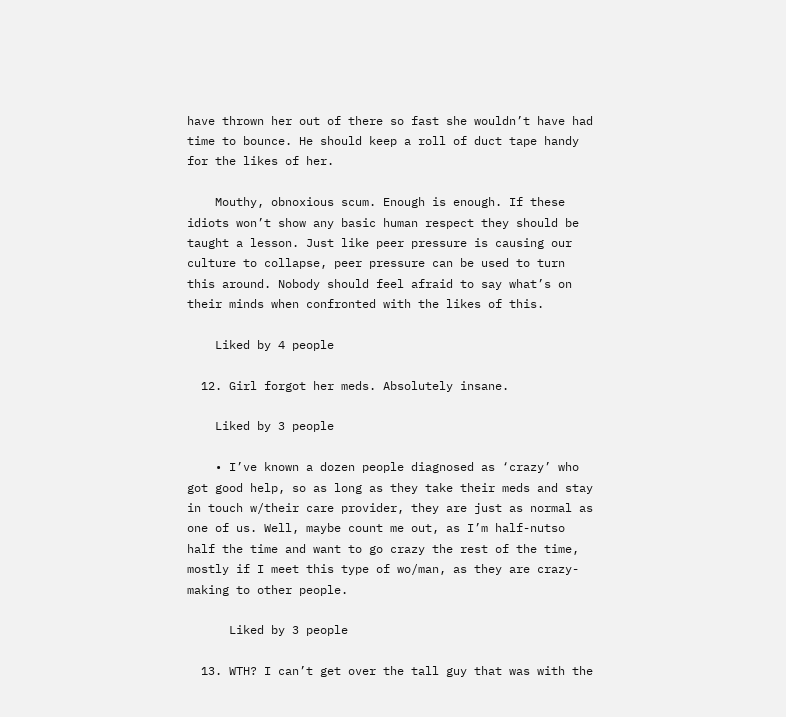have thrown her out of there so fast she wouldn’t have had time to bounce. He should keep a roll of duct tape handy for the likes of her.

    Mouthy, obnoxious scum. Enough is enough. If these idiots won’t show any basic human respect they should be taught a lesson. Just like peer pressure is causing our culture to collapse, peer pressure can be used to turn this around. Nobody should feel afraid to say what’s on their minds when confronted with the likes of this.

    Liked by 4 people

  12. Girl forgot her meds. Absolutely insane.

    Liked by 3 people

    • I’ve known a dozen people diagnosed as ‘crazy’ who got good help, so as long as they take their meds and stay in touch w/their care provider, they are just as normal as one of us. Well, maybe count me out, as I’m half-nutso half the time and want to go crazy the rest of the time, mostly if I meet this type of wo/man, as they are crazy-making to other people.

      Liked by 3 people

  13. WTH? I can’t get over the tall guy that was with the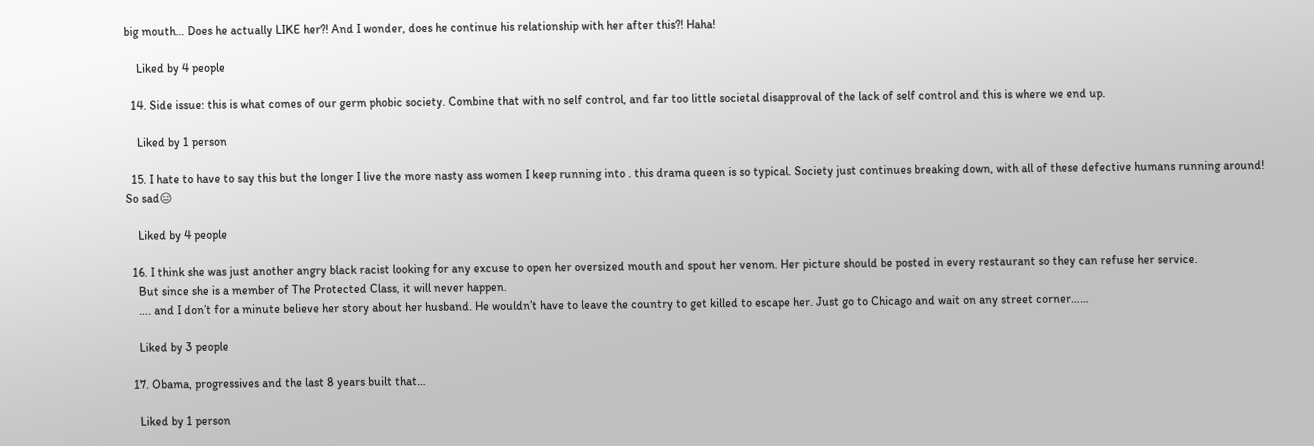big mouth… Does he actually LIKE her?! And I wonder, does he continue his relationship with her after this?! Haha!

    Liked by 4 people

  14. Side issue: this is what comes of our germ phobic society. Combine that with no self control, and far too little societal disapproval of the lack of self control and this is where we end up.

    Liked by 1 person

  15. I hate to have to say this but the longer I live the more nasty ass women I keep running into . this drama queen is so typical. Society just continues breaking down, with all of these defective humans running around! So sad😑

    Liked by 4 people

  16. I think she was just another angry black racist looking for any excuse to open her oversized mouth and spout her venom. Her picture should be posted in every restaurant so they can refuse her service.
    But since she is a member of The Protected Class, it will never happen.
    …. and I don’t for a minute believe her story about her husband. He wouldn’t have to leave the country to get killed to escape her. Just go to Chicago and wait on any street corner……

    Liked by 3 people

  17. Obama, progressives and the last 8 years built that…

    Liked by 1 person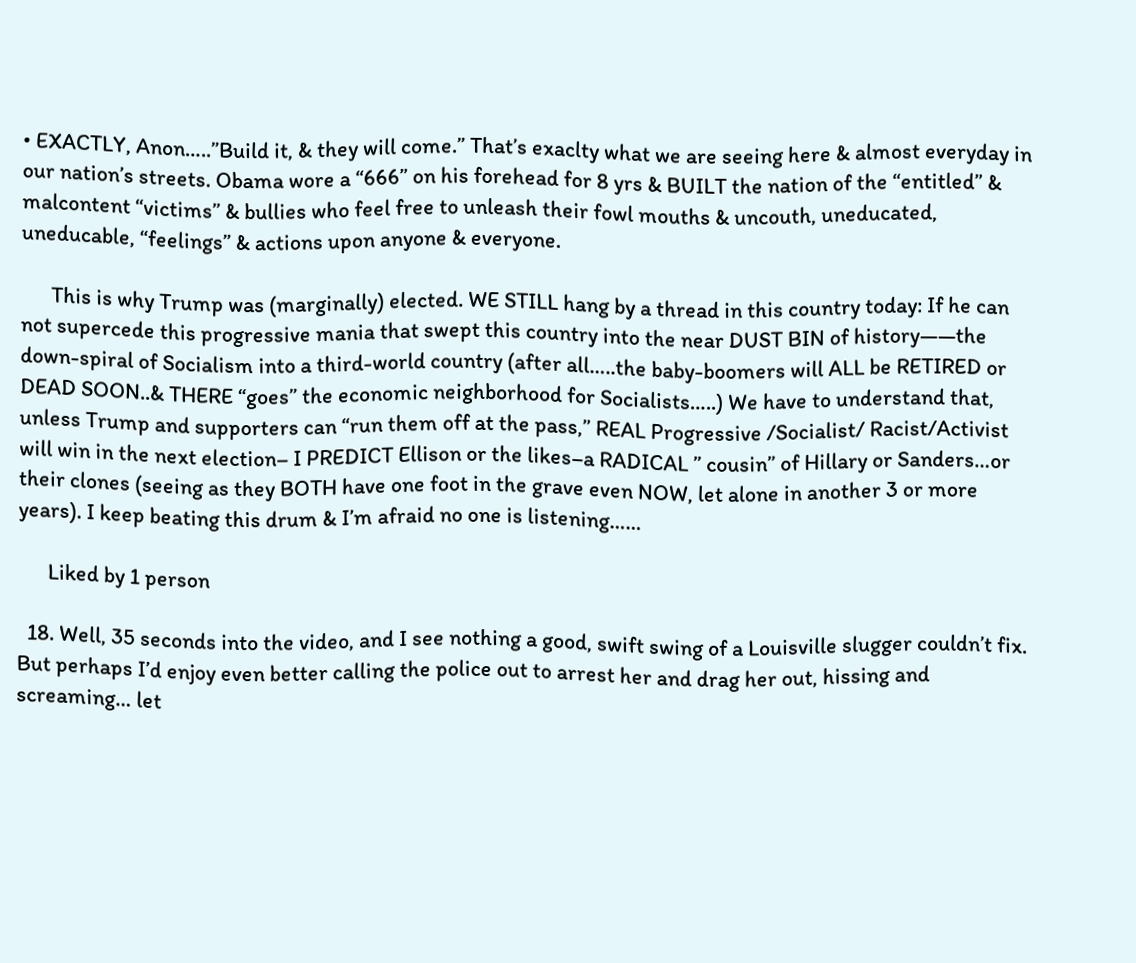• EXACTLY, Anon…..”Build it, & they will come.” That’s exaclty what we are seeing here & almost everyday in our nation’s streets. Obama wore a “666” on his forehead for 8 yrs & BUILT the nation of the “entitled” & malcontent “victims” & bullies who feel free to unleash their fowl mouths & uncouth, uneducated, uneducable, “feelings” & actions upon anyone & everyone.

      This is why Trump was (marginally) elected. WE STILL hang by a thread in this country today: If he can not supercede this progressive mania that swept this country into the near DUST BIN of history——the down-spiral of Socialism into a third-world country (after all…..the baby-boomers will ALL be RETIRED or DEAD SOON..& THERE “goes” the economic neighborhood for Socialists…..) We have to understand that, unless Trump and supporters can “run them off at the pass,” REAL Progressive /Socialist/ Racist/Activist will win in the next election– I PREDICT Ellison or the likes–a RADICAL ” cousin” of Hillary or Sanders…or their clones (seeing as they BOTH have one foot in the grave even NOW, let alone in another 3 or more years). I keep beating this drum & I’m afraid no one is listening……

      Liked by 1 person

  18. Well, 35 seconds into the video, and I see nothing a good, swift swing of a Louisville slugger couldn’t fix. But perhaps I’d enjoy even better calling the police out to arrest her and drag her out, hissing and screaming… let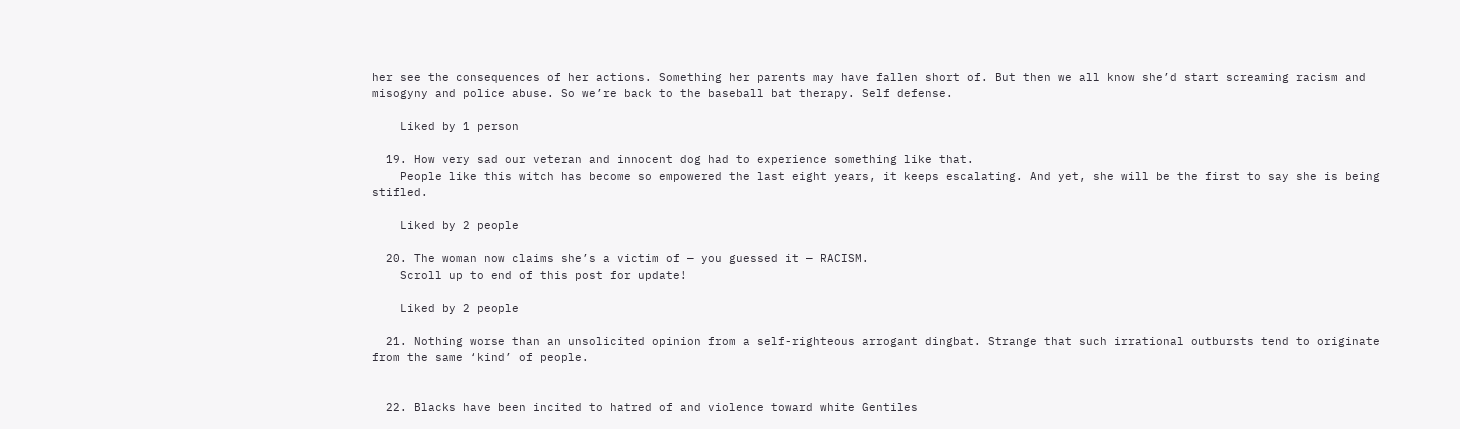her see the consequences of her actions. Something her parents may have fallen short of. But then we all know she’d start screaming racism and misogyny and police abuse. So we’re back to the baseball bat therapy. Self defense.

    Liked by 1 person

  19. How very sad our veteran and innocent dog had to experience something like that.
    People like this witch has become so empowered the last eight years, it keeps escalating. And yet, she will be the first to say she is being stifled.

    Liked by 2 people

  20. The woman now claims she’s a victim of — you guessed it — RACISM.
    Scroll up to end of this post for update!

    Liked by 2 people

  21. Nothing worse than an unsolicited opinion from a self-righteous arrogant dingbat. Strange that such irrational outbursts tend to originate from the same ‘kind’ of people.


  22. Blacks have been incited to hatred of and violence toward white Gentiles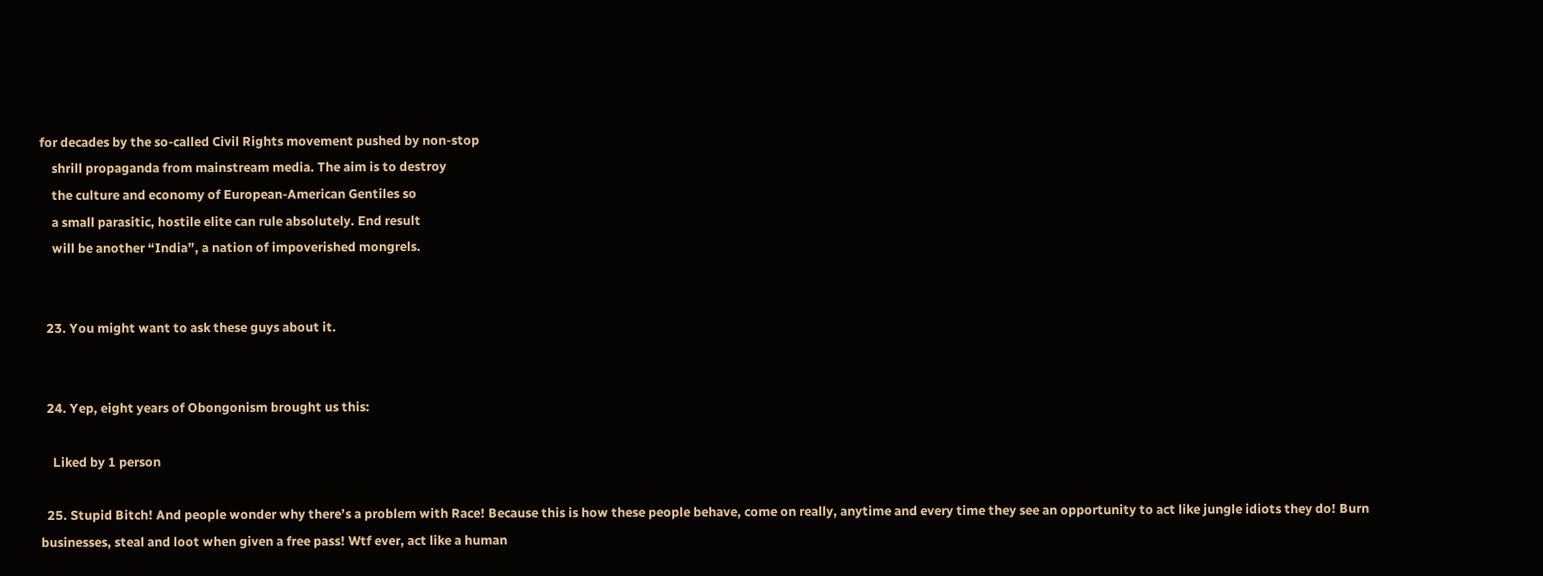for decades by the so-called Civil Rights movement pushed by non-stop
    shrill propaganda from mainstream media. The aim is to destroy
    the culture and economy of European-American Gentiles so
    a small parasitic, hostile elite can rule absolutely. End result
    will be another “India”, a nation of impoverished mongrels.


  23. You might want to ask these guys about it.


  24. Yep, eight years of Obongonism brought us this:

    Liked by 1 person

  25. Stupid Bitch! And people wonder why there’s a problem with Race! Because this is how these people behave, come on really, anytime and every time they see an opportunity to act like jungle idiots they do! Burn businesses, steal and loot when given a free pass! Wtf ever, act like a human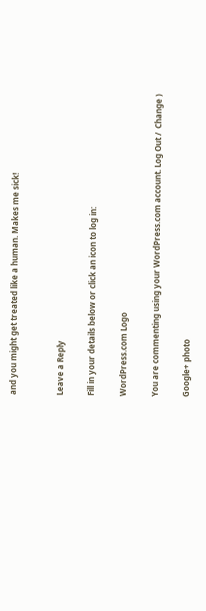and you might get treated like a human. Makes me sick!


Leave a Reply

Fill in your details below or click an icon to log in:

WordPress.com Logo

You are commenting using your WordPress.com account. Log Out /  Change )

Google+ photo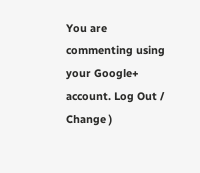You are commenting using your Google+ account. Log Out /  Change )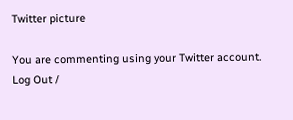Twitter picture

You are commenting using your Twitter account. Log Out /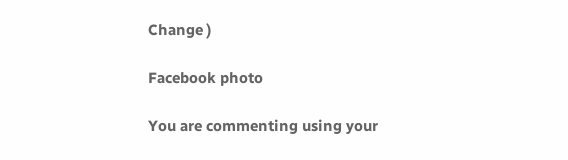Change )

Facebook photo

You are commenting using your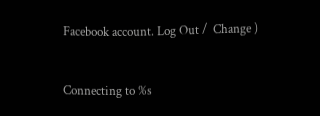Facebook account. Log Out /  Change )


Connecting to %s